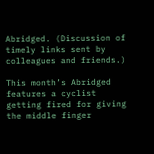Abridged. (Discussion of timely links sent by colleagues and friends.)

This month’s Abridged features a cyclist getting fired for giving the middle finger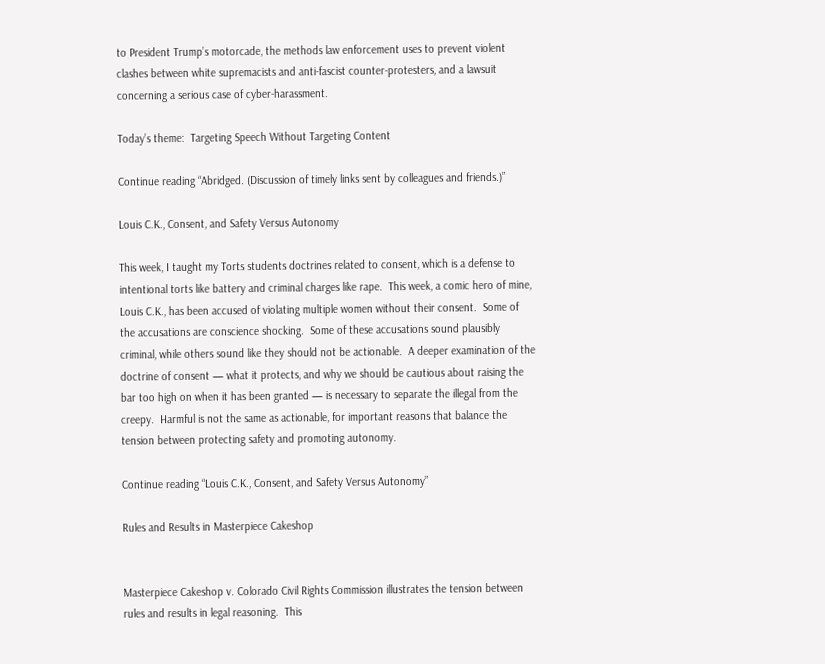to President Trump’s motorcade, the methods law enforcement uses to prevent violent clashes between white supremacists and anti-fascist counter-protesters, and a lawsuit concerning a serious case of cyber-harassment.

Today’s theme:  Targeting Speech Without Targeting Content

Continue reading “Abridged. (Discussion of timely links sent by colleagues and friends.)”

Louis C.K., Consent, and Safety Versus Autonomy

This week, I taught my Torts students doctrines related to consent, which is a defense to intentional torts like battery and criminal charges like rape.  This week, a comic hero of mine, Louis C.K., has been accused of violating multiple women without their consent.  Some of the accusations are conscience shocking.  Some of these accusations sound plausibly criminal, while others sound like they should not be actionable.  A deeper examination of the doctrine of consent — what it protects, and why we should be cautious about raising the bar too high on when it has been granted — is necessary to separate the illegal from the creepy.  Harmful is not the same as actionable, for important reasons that balance the tension between protecting safety and promoting autonomy.

Continue reading “Louis C.K., Consent, and Safety Versus Autonomy”

Rules and Results in Masterpiece Cakeshop


Masterpiece Cakeshop v. Colorado Civil Rights Commission illustrates the tension between rules and results in legal reasoning.  This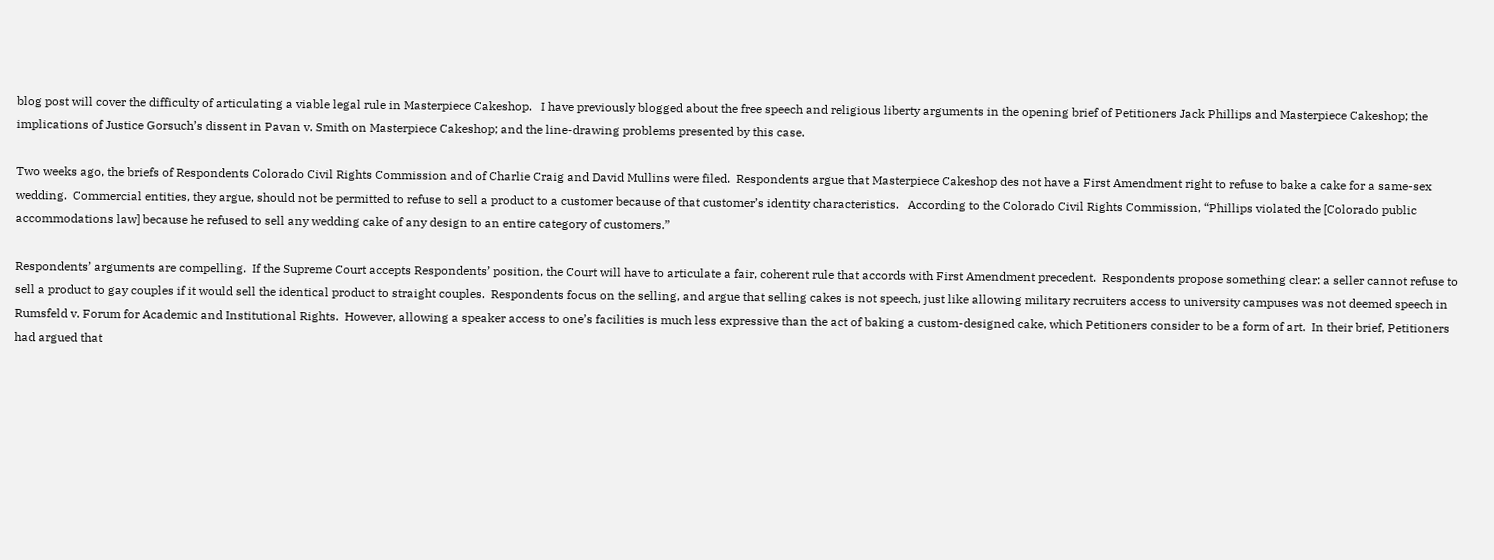blog post will cover the difficulty of articulating a viable legal rule in Masterpiece Cakeshop.   I have previously blogged about the free speech and religious liberty arguments in the opening brief of Petitioners Jack Phillips and Masterpiece Cakeshop; the implications of Justice Gorsuch’s dissent in Pavan v. Smith on Masterpiece Cakeshop; and the line-drawing problems presented by this case.

Two weeks ago, the briefs of Respondents Colorado Civil Rights Commission and of Charlie Craig and David Mullins were filed.  Respondents argue that Masterpiece Cakeshop des not have a First Amendment right to refuse to bake a cake for a same-sex wedding.  Commercial entities, they argue, should not be permitted to refuse to sell a product to a customer because of that customer’s identity characteristics.   According to the Colorado Civil Rights Commission, “Phillips violated the [Colorado public accommodations law] because he refused to sell any wedding cake of any design to an entire category of customers.”

Respondents’ arguments are compelling.  If the Supreme Court accepts Respondents’ position, the Court will have to articulate a fair, coherent rule that accords with First Amendment precedent.  Respondents propose something clear: a seller cannot refuse to sell a product to gay couples if it would sell the identical product to straight couples.  Respondents focus on the selling, and argue that selling cakes is not speech, just like allowing military recruiters access to university campuses was not deemed speech in Rumsfeld v. Forum for Academic and Institutional Rights.  However, allowing a speaker access to one’s facilities is much less expressive than the act of baking a custom-designed cake, which Petitioners consider to be a form of art.  In their brief, Petitioners had argued that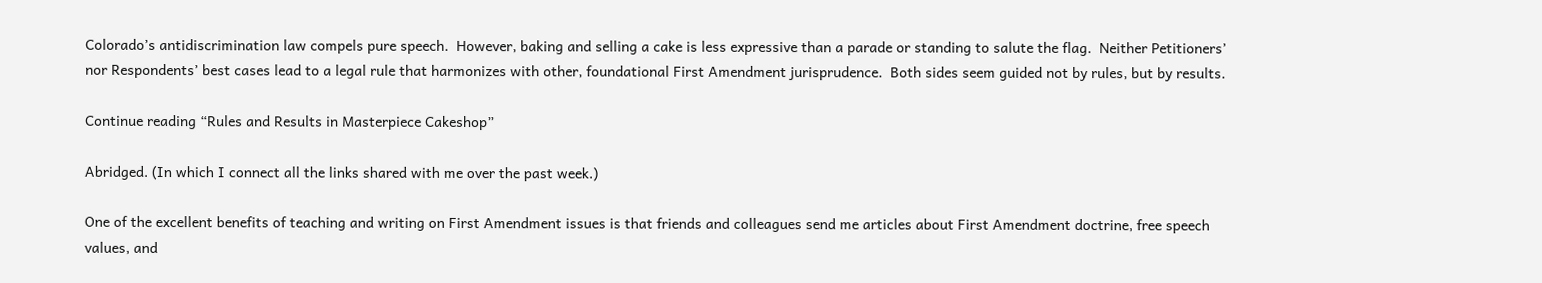Colorado’s antidiscrimination law compels pure speech.  However, baking and selling a cake is less expressive than a parade or standing to salute the flag.  Neither Petitioners’ nor Respondents’ best cases lead to a legal rule that harmonizes with other, foundational First Amendment jurisprudence.  Both sides seem guided not by rules, but by results.

Continue reading “Rules and Results in Masterpiece Cakeshop”

Abridged. (In which I connect all the links shared with me over the past week.)

One of the excellent benefits of teaching and writing on First Amendment issues is that friends and colleagues send me articles about First Amendment doctrine, free speech values, and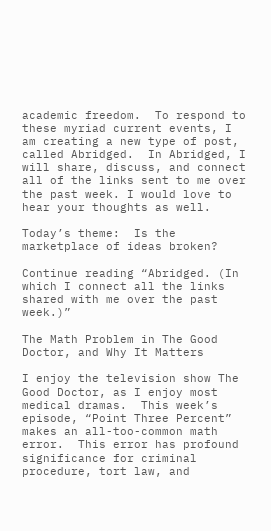academic freedom.  To respond to these myriad current events, I am creating a new type of post, called Abridged.  In Abridged, I will share, discuss, and connect all of the links sent to me over the past week. I would love to hear your thoughts as well.

Today’s theme:  Is the marketplace of ideas broken?

Continue reading “Abridged. (In which I connect all the links shared with me over the past week.)”

The Math Problem in The Good Doctor, and Why It Matters

I enjoy the television show The Good Doctor, as I enjoy most medical dramas.  This week’s episode, “Point Three Percent” makes an all-too-common math error.  This error has profound significance for criminal procedure, tort law, and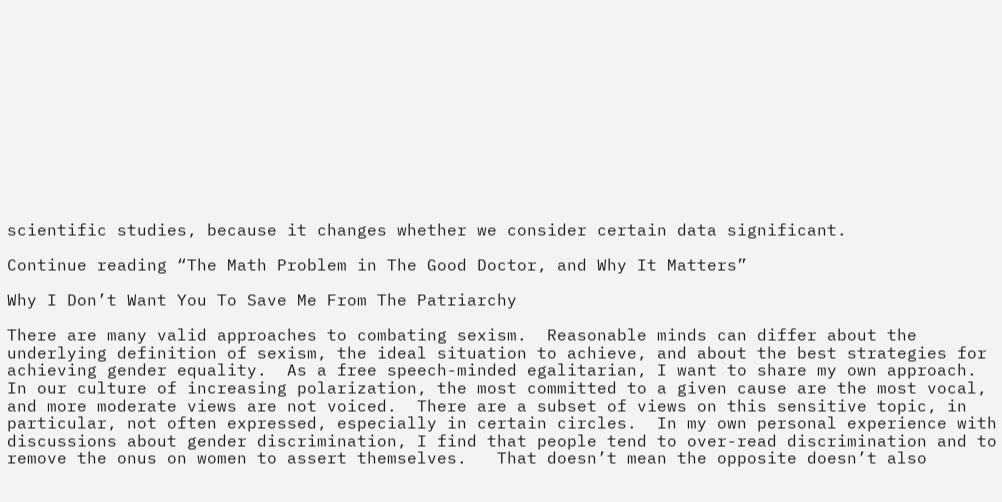scientific studies, because it changes whether we consider certain data significant.

Continue reading “The Math Problem in The Good Doctor, and Why It Matters”

Why I Don’t Want You To Save Me From The Patriarchy

There are many valid approaches to combating sexism.  Reasonable minds can differ about the underlying definition of sexism, the ideal situation to achieve, and about the best strategies for achieving gender equality.  As a free speech-minded egalitarian, I want to share my own approach.  In our culture of increasing polarization, the most committed to a given cause are the most vocal, and more moderate views are not voiced.  There are a subset of views on this sensitive topic, in particular, not often expressed, especially in certain circles.  In my own personal experience with discussions about gender discrimination, I find that people tend to over-read discrimination and to remove the onus on women to assert themselves.   That doesn’t mean the opposite doesn’t also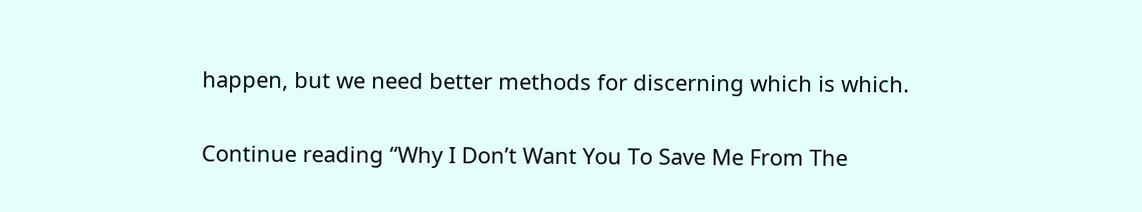happen, but we need better methods for discerning which is which.

Continue reading “Why I Don’t Want You To Save Me From The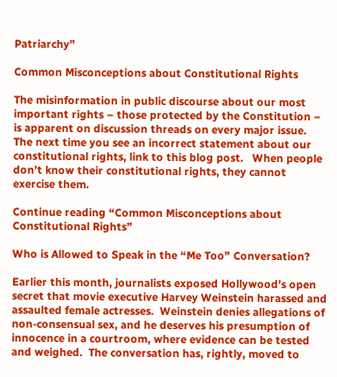Patriarchy”

Common Misconceptions about Constitutional Rights

The misinformation in public discourse about our most important rights – those protected by the Constitution – is apparent on discussion threads on every major issue.  The next time you see an incorrect statement about our constitutional rights, link to this blog post.   When people don’t know their constitutional rights, they cannot exercise them.

Continue reading “Common Misconceptions about Constitutional Rights”

Who is Allowed to Speak in the “Me Too” Conversation?

Earlier this month, journalists exposed Hollywood’s open secret that movie executive Harvey Weinstein harassed and assaulted female actresses.  Weinstein denies allegations of non-consensual sex, and he deserves his presumption of innocence in a courtroom, where evidence can be tested and weighed.  The conversation has, rightly, moved to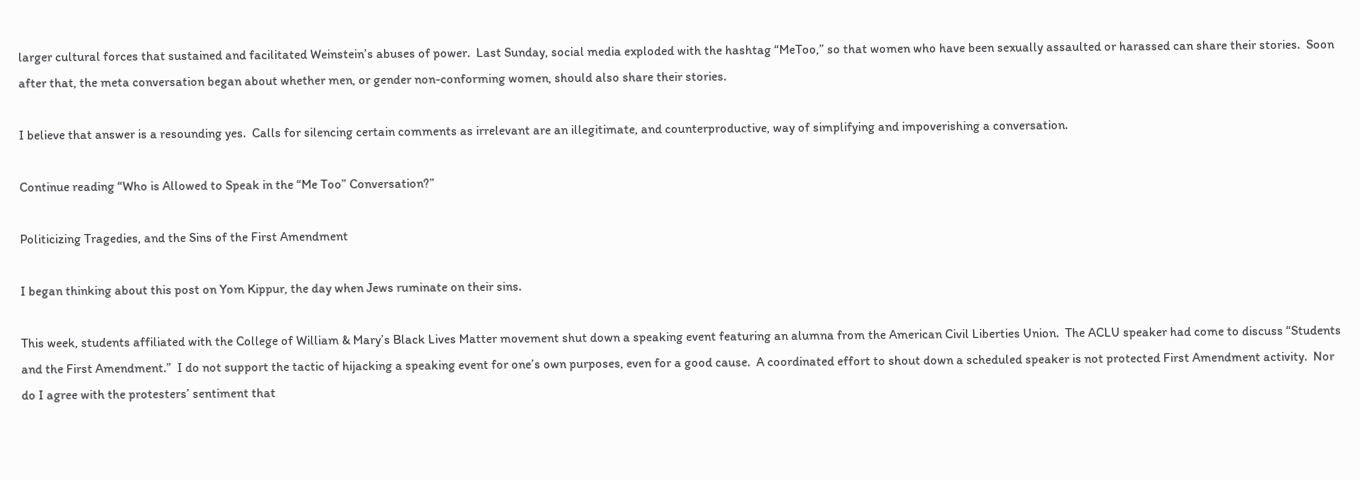larger cultural forces that sustained and facilitated Weinstein’s abuses of power.  Last Sunday, social media exploded with the hashtag “MeToo,” so that women who have been sexually assaulted or harassed can share their stories.  Soon after that, the meta conversation began about whether men, or gender non-conforming women, should also share their stories.

I believe that answer is a resounding yes.  Calls for silencing certain comments as irrelevant are an illegitimate, and counterproductive, way of simplifying and impoverishing a conversation.

Continue reading “Who is Allowed to Speak in the “Me Too” Conversation?”

Politicizing Tragedies, and the Sins of the First Amendment

I began thinking about this post on Yom Kippur, the day when Jews ruminate on their sins.

This week, students affiliated with the College of William & Mary’s Black Lives Matter movement shut down a speaking event featuring an alumna from the American Civil Liberties Union.  The ACLU speaker had come to discuss “Students and the First Amendment.”  I do not support the tactic of hijacking a speaking event for one’s own purposes, even for a good cause.  A coordinated effort to shout down a scheduled speaker is not protected First Amendment activity.  Nor do I agree with the protesters’ sentiment that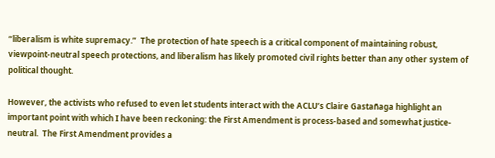“liberalism is white supremacy.”  The protection of hate speech is a critical component of maintaining robust, viewpoint-neutral speech protections, and liberalism has likely promoted civil rights better than any other system of political thought.

However, the activists who refused to even let students interact with the ACLU’s Claire Gastañaga highlight an important point with which I have been reckoning: the First Amendment is process-based and somewhat justice-neutral.  The First Amendment provides a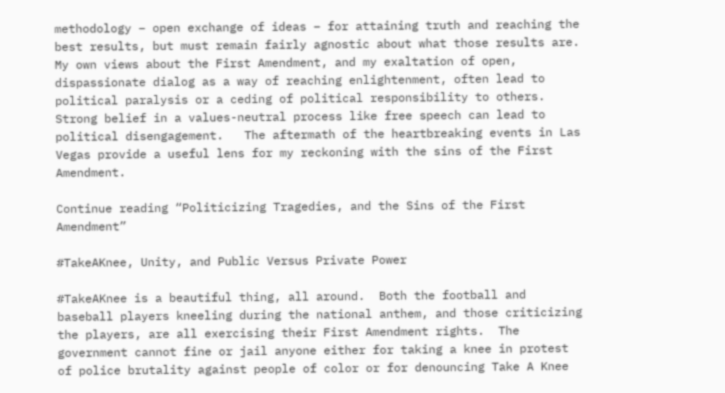methodology – open exchange of ideas – for attaining truth and reaching the best results, but must remain fairly agnostic about what those results are.   My own views about the First Amendment, and my exaltation of open, dispassionate dialog as a way of reaching enlightenment, often lead to political paralysis or a ceding of political responsibility to others.  Strong belief in a values-neutral process like free speech can lead to political disengagement.   The aftermath of the heartbreaking events in Las Vegas provide a useful lens for my reckoning with the sins of the First Amendment.

Continue reading “Politicizing Tragedies, and the Sins of the First Amendment”

#TakeAKnee, Unity, and Public Versus Private Power

#TakeAKnee is a beautiful thing, all around.  Both the football and baseball players kneeling during the national anthem, and those criticizing the players, are all exercising their First Amendment rights.  The government cannot fine or jail anyone either for taking a knee in protest of police brutality against people of color or for denouncing Take A Knee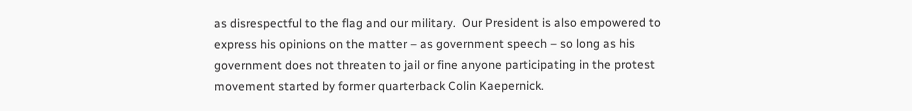as disrespectful to the flag and our military.  Our President is also empowered to express his opinions on the matter – as government speech – so long as his government does not threaten to jail or fine anyone participating in the protest movement started by former quarterback Colin Kaepernick.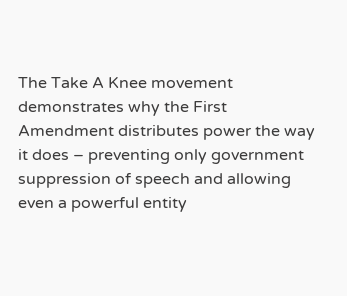The Take A Knee movement demonstrates why the First Amendment distributes power the way it does – preventing only government suppression of speech and allowing even a powerful entity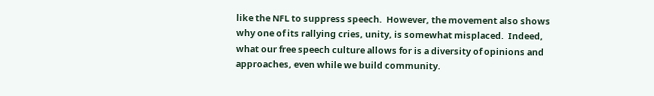like the NFL to suppress speech.  However, the movement also shows why one of its rallying cries, unity, is somewhat misplaced.  Indeed, what our free speech culture allows for is a diversity of opinions and approaches, even while we build community.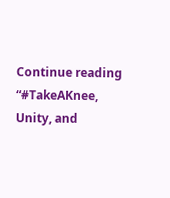Continue reading “#TakeAKnee, Unity, and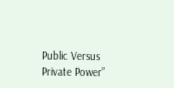Public Versus Private Power”